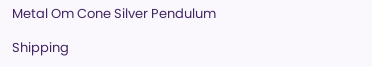Metal Om Cone Silver Pendulum

Shipping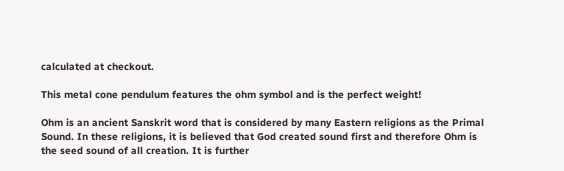calculated at checkout.

This metal cone pendulum features the ohm symbol and is the perfect weight!

Ohm is an ancient Sanskrit word that is considered by many Eastern religions as the Primal Sound. In these religions, it is believed that God created sound first and therefore Ohm is the seed sound of all creation. It is further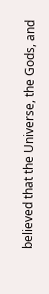believed that the Universe, the Gods, and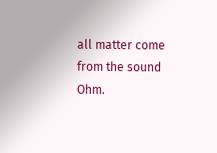all matter come from the sound Ohm.